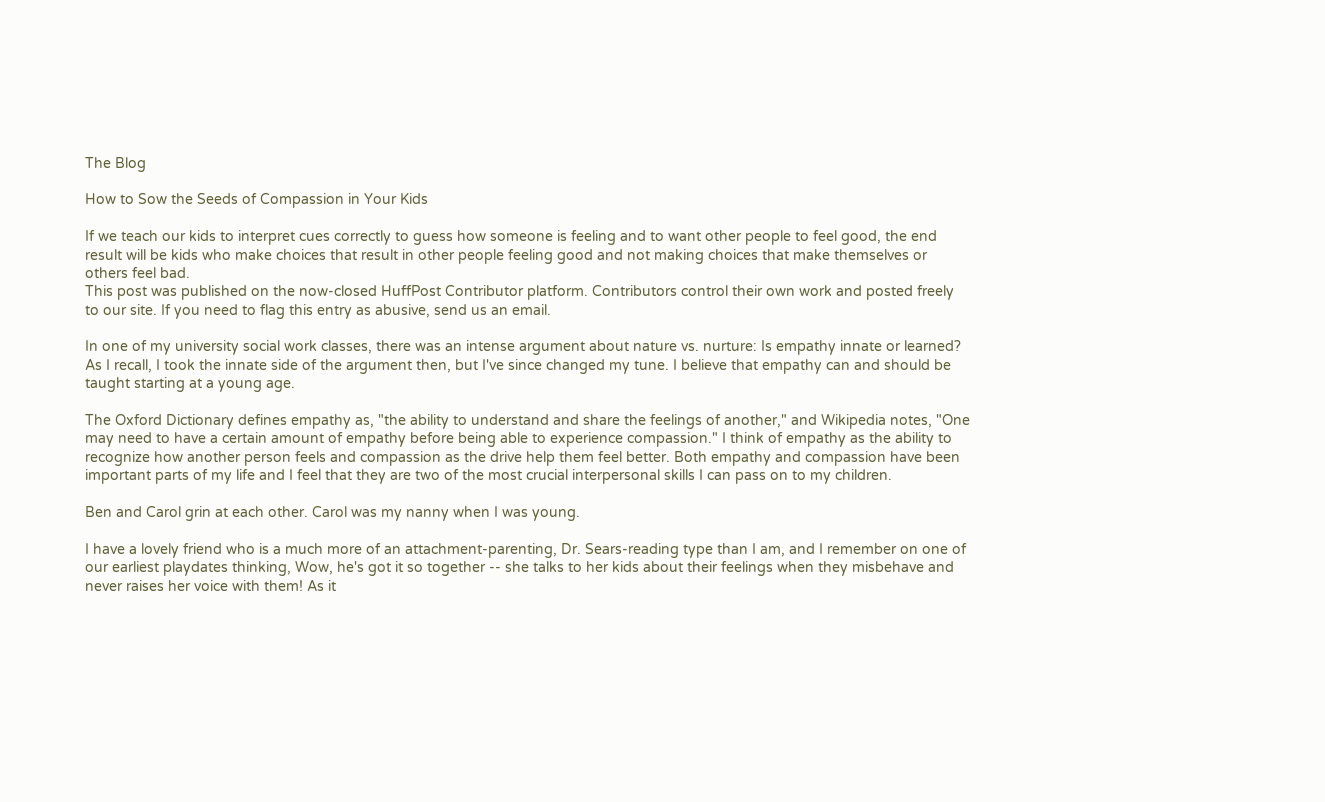The Blog

How to Sow the Seeds of Compassion in Your Kids

If we teach our kids to interpret cues correctly to guess how someone is feeling and to want other people to feel good, the end result will be kids who make choices that result in other people feeling good and not making choices that make themselves or others feel bad.
This post was published on the now-closed HuffPost Contributor platform. Contributors control their own work and posted freely to our site. If you need to flag this entry as abusive, send us an email.

In one of my university social work classes, there was an intense argument about nature vs. nurture: Is empathy innate or learned? As I recall, I took the innate side of the argument then, but I've since changed my tune. I believe that empathy can and should be taught starting at a young age.

The Oxford Dictionary defines empathy as, "the ability to understand and share the feelings of another," and Wikipedia notes, "One may need to have a certain amount of empathy before being able to experience compassion." I think of empathy as the ability to recognize how another person feels and compassion as the drive help them feel better. Both empathy and compassion have been important parts of my life and I feel that they are two of the most crucial interpersonal skills I can pass on to my children.

Ben and Carol grin at each other. Carol was my nanny when I was young.

I have a lovely friend who is a much more of an attachment-parenting, Dr. Sears-reading type than I am, and I remember on one of our earliest playdates thinking, Wow, he's got it so together -- she talks to her kids about their feelings when they misbehave and never raises her voice with them! As it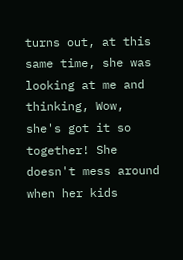turns out, at this same time, she was looking at me and thinking, Wow, she's got it so together! She doesn't mess around when her kids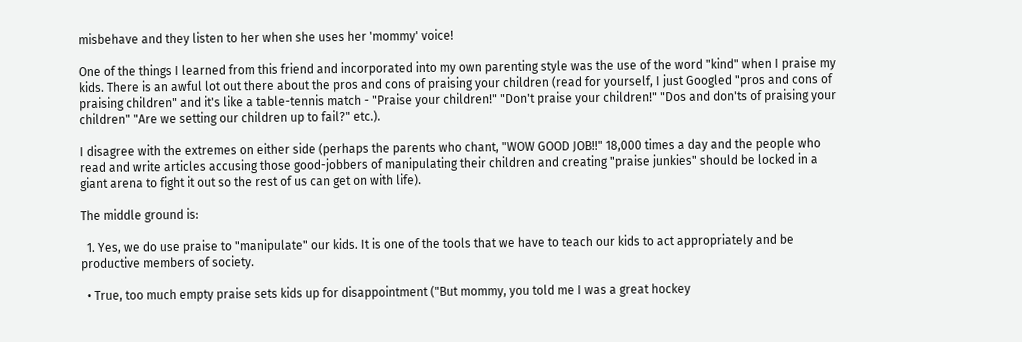misbehave and they listen to her when she uses her 'mommy' voice!

One of the things I learned from this friend and incorporated into my own parenting style was the use of the word "kind" when I praise my kids. There is an awful lot out there about the pros and cons of praising your children (read for yourself, I just Googled "pros and cons of praising children" and it's like a table-tennis match - "Praise your children!" "Don't praise your children!" "Dos and don'ts of praising your children" "Are we setting our children up to fail?" etc.).

I disagree with the extremes on either side (perhaps the parents who chant, "WOW GOOD JOB!!" 18,000 times a day and the people who read and write articles accusing those good-jobbers of manipulating their children and creating "praise junkies" should be locked in a giant arena to fight it out so the rest of us can get on with life).

The middle ground is:

  1. Yes, we do use praise to "manipulate" our kids. It is one of the tools that we have to teach our kids to act appropriately and be productive members of society.

  • True, too much empty praise sets kids up for disappointment ("But mommy, you told me I was a great hockey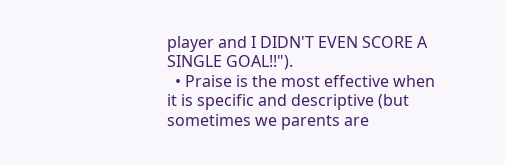player and I DIDN'T EVEN SCORE A SINGLE GOAL!!").
  • Praise is the most effective when it is specific and descriptive (but sometimes we parents are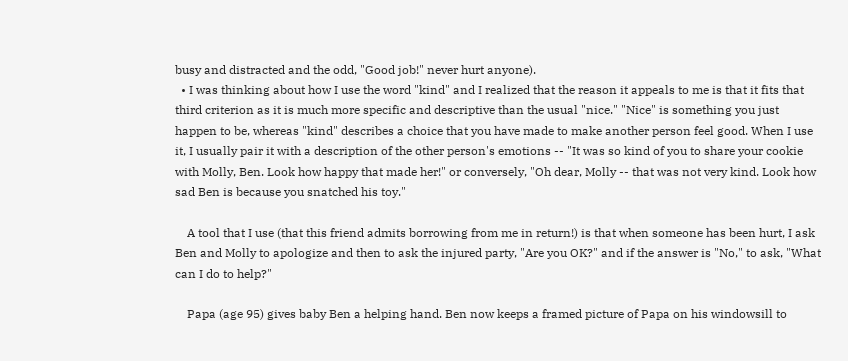busy and distracted and the odd, "Good job!" never hurt anyone).
  • I was thinking about how I use the word "kind" and I realized that the reason it appeals to me is that it fits that third criterion as it is much more specific and descriptive than the usual "nice." "Nice" is something you just happen to be, whereas "kind" describes a choice that you have made to make another person feel good. When I use it, I usually pair it with a description of the other person's emotions -- "It was so kind of you to share your cookie with Molly, Ben. Look how happy that made her!" or conversely, "Oh dear, Molly -- that was not very kind. Look how sad Ben is because you snatched his toy."

    A tool that I use (that this friend admits borrowing from me in return!) is that when someone has been hurt, I ask Ben and Molly to apologize and then to ask the injured party, "Are you OK?" and if the answer is "No," to ask, "What can I do to help?"

    Papa (age 95) gives baby Ben a helping hand. Ben now keeps a framed picture of Papa on his windowsill to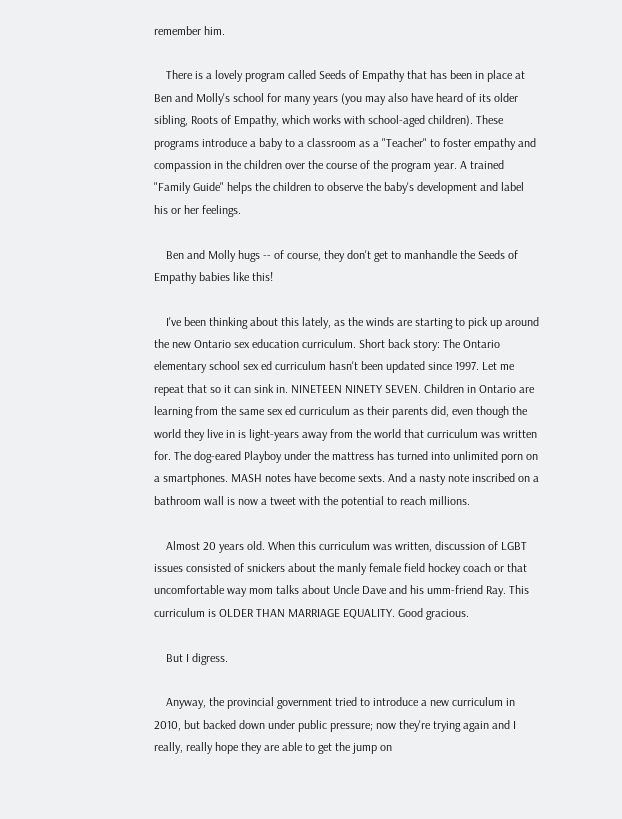remember him.

    There is a lovely program called Seeds of Empathy that has been in place at Ben and Molly's school for many years (you may also have heard of its older sibling, Roots of Empathy, which works with school-aged children). These programs introduce a baby to a classroom as a "Teacher" to foster empathy and compassion in the children over the course of the program year. A trained "Family Guide" helps the children to observe the baby's development and label his or her feelings.

    Ben and Molly hugs -- of course, they don't get to manhandle the Seeds of Empathy babies like this!

    I've been thinking about this lately, as the winds are starting to pick up around the new Ontario sex education curriculum. Short back story: The Ontario elementary school sex ed curriculum hasn't been updated since 1997. Let me repeat that so it can sink in. NINETEEN NINETY SEVEN. Children in Ontario are learning from the same sex ed curriculum as their parents did, even though the world they live in is light-years away from the world that curriculum was written for. The dog-eared Playboy under the mattress has turned into unlimited porn on a smartphones. MASH notes have become sexts. And a nasty note inscribed on a bathroom wall is now a tweet with the potential to reach millions.

    Almost 20 years old. When this curriculum was written, discussion of LGBT issues consisted of snickers about the manly female field hockey coach or that uncomfortable way mom talks about Uncle Dave and his umm-friend Ray. This curriculum is OLDER THAN MARRIAGE EQUALITY. Good gracious.

    But I digress.

    Anyway, the provincial government tried to introduce a new curriculum in 2010, but backed down under public pressure; now they're trying again and I really, really hope they are able to get the jump on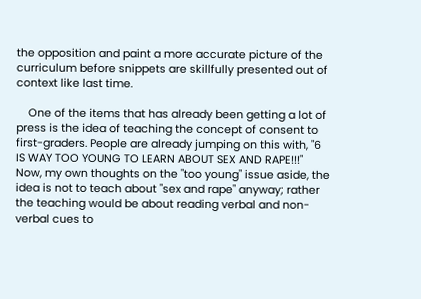the opposition and paint a more accurate picture of the curriculum before snippets are skillfully presented out of context like last time.

    One of the items that has already been getting a lot of press is the idea of teaching the concept of consent to first-graders. People are already jumping on this with, "6 IS WAY TOO YOUNG TO LEARN ABOUT SEX AND RAPE!!!" Now, my own thoughts on the "too young" issue aside, the idea is not to teach about "sex and rape" anyway; rather the teaching would be about reading verbal and non-verbal cues to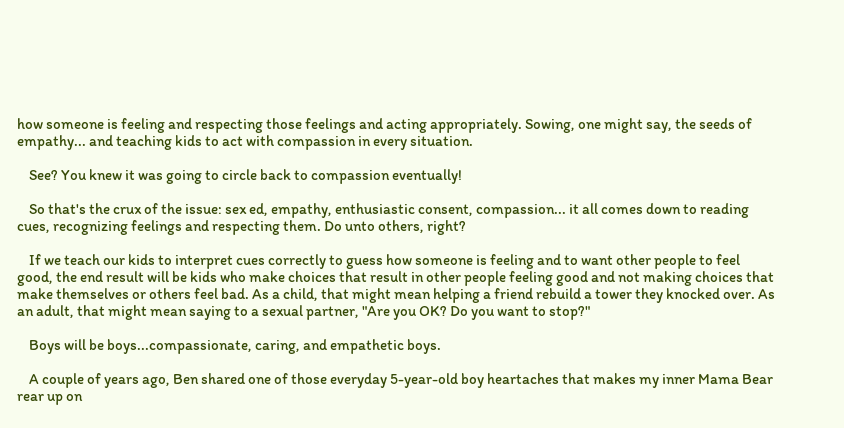how someone is feeling and respecting those feelings and acting appropriately. Sowing, one might say, the seeds of empathy... and teaching kids to act with compassion in every situation.

    See? You knew it was going to circle back to compassion eventually!

    So that's the crux of the issue: sex ed, empathy, enthusiastic consent, compassion... it all comes down to reading cues, recognizing feelings and respecting them. Do unto others, right?

    If we teach our kids to interpret cues correctly to guess how someone is feeling and to want other people to feel good, the end result will be kids who make choices that result in other people feeling good and not making choices that make themselves or others feel bad. As a child, that might mean helping a friend rebuild a tower they knocked over. As an adult, that might mean saying to a sexual partner, "Are you OK? Do you want to stop?"

    Boys will be boys...compassionate, caring, and empathetic boys.

    A couple of years ago, Ben shared one of those everyday 5-year-old boy heartaches that makes my inner Mama Bear rear up on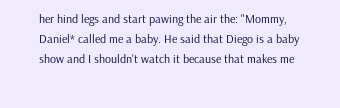her hind legs and start pawing the air the: "Mommy, Daniel* called me a baby. He said that Diego is a baby show and I shouldn't watch it because that makes me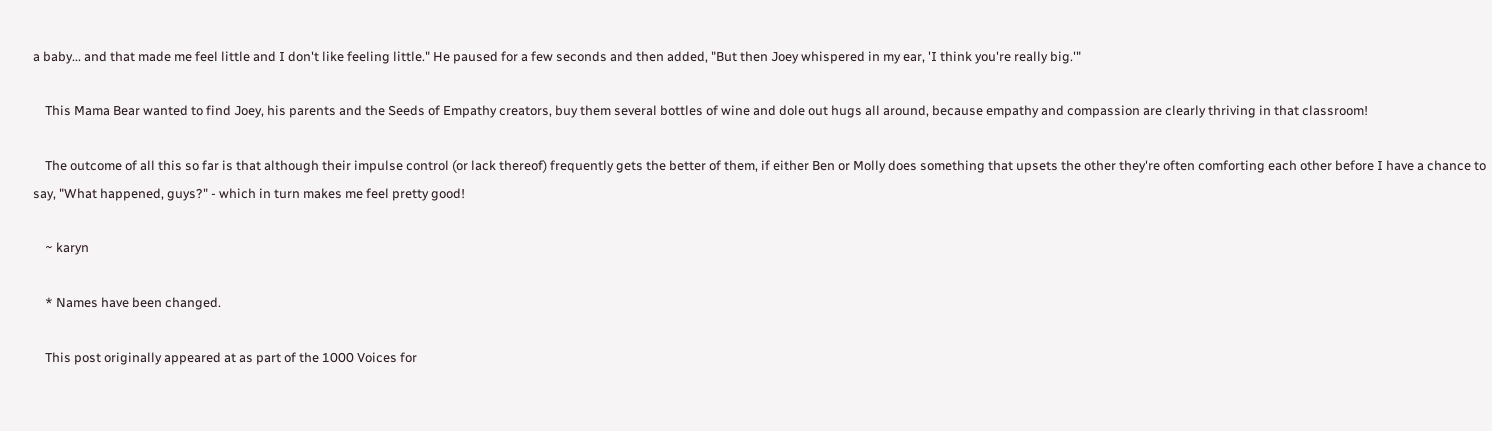a baby... and that made me feel little and I don't like feeling little." He paused for a few seconds and then added, "But then Joey whispered in my ear, 'I think you're really big.'"

    This Mama Bear wanted to find Joey, his parents and the Seeds of Empathy creators, buy them several bottles of wine and dole out hugs all around, because empathy and compassion are clearly thriving in that classroom!

    The outcome of all this so far is that although their impulse control (or lack thereof) frequently gets the better of them, if either Ben or Molly does something that upsets the other they're often comforting each other before I have a chance to say, "What happened, guys?" - which in turn makes me feel pretty good!

    ~ karyn

    * Names have been changed.

    This post originally appeared at as part of the 1000 Voices for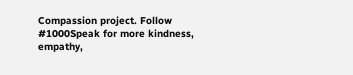Compassion project. Follow #1000Speak for more kindness, empathy,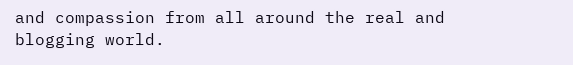and compassion from all around the real and blogging world.